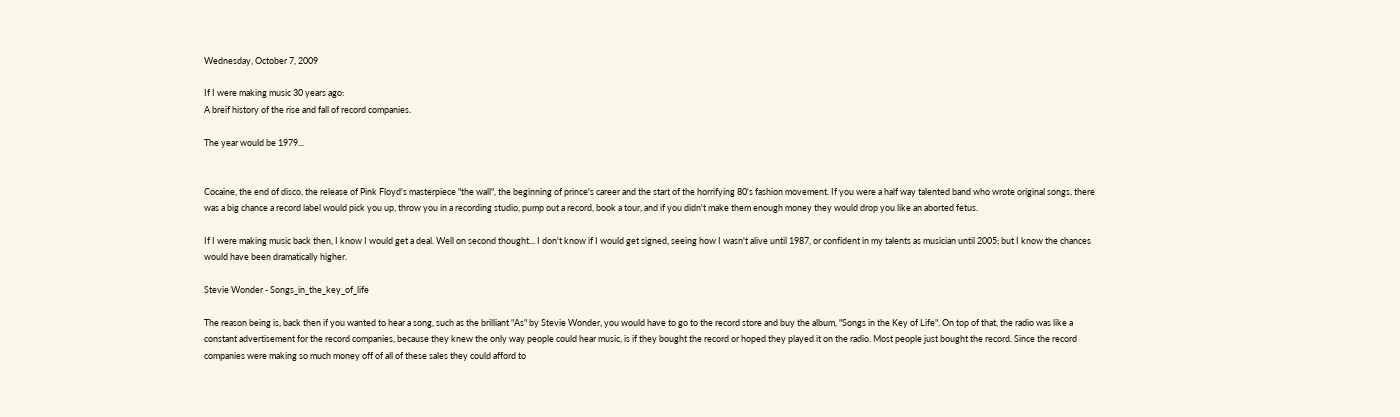Wednesday, October 7, 2009

If I were making music 30 years ago:
A breif history of the rise and fall of record companies.

The year would be 1979...


Cocaine, the end of disco, the release of Pink Floyd's masterpiece "the wall", the beginning of prince's career and the start of the horrifying 80's fashion movement. If you were a half way talented band who wrote original songs, there was a big chance a record label would pick you up, throw you in a recording studio, pump out a record, book a tour, and if you didn't make them enough money they would drop you like an aborted fetus.

If I were making music back then, I know I would get a deal. Well on second thought... I don't know if I would get signed, seeing how I wasn't alive until 1987, or confident in my talents as musician until 2005; but I know the chances would have been dramatically higher.

Stevie Wonder - Songs_in_the_key_of_life

The reason being is, back then if you wanted to hear a song, such as the brilliant "As" by Stevie Wonder, you would have to go to the record store and buy the album, "Songs in the Key of Life". On top of that, the radio was like a constant advertisement for the record companies, because they knew the only way people could hear music, is if they bought the record or hoped they played it on the radio. Most people just bought the record. Since the record companies were making so much money off of all of these sales they could afford to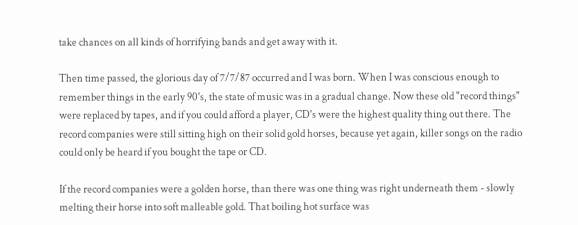take chances on all kinds of horrifying bands and get away with it.

Then time passed, the glorious day of 7/7/87 occurred and I was born. When I was conscious enough to remember things in the early 90's, the state of music was in a gradual change. Now these old "record things" were replaced by tapes, and if you could afford a player, CD's were the highest quality thing out there. The record companies were still sitting high on their solid gold horses, because yet again, killer songs on the radio could only be heard if you bought the tape or CD.

If the record companies were a golden horse, than there was one thing was right underneath them - slowly melting their horse into soft malleable gold. That boiling hot surface was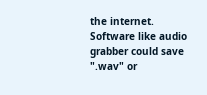the internet. Software like audio grabber could save ".wav" or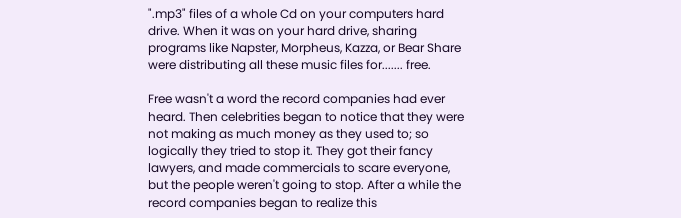".mp3" files of a whole Cd on your computers hard drive. When it was on your hard drive, sharing programs like Napster, Morpheus, Kazza, or Bear Share were distributing all these music files for....... free.

Free wasn't a word the record companies had ever heard. Then celebrities began to notice that they were not making as much money as they used to; so logically they tried to stop it. They got their fancy lawyers, and made commercials to scare everyone, but the people weren't going to stop. After a while the record companies began to realize this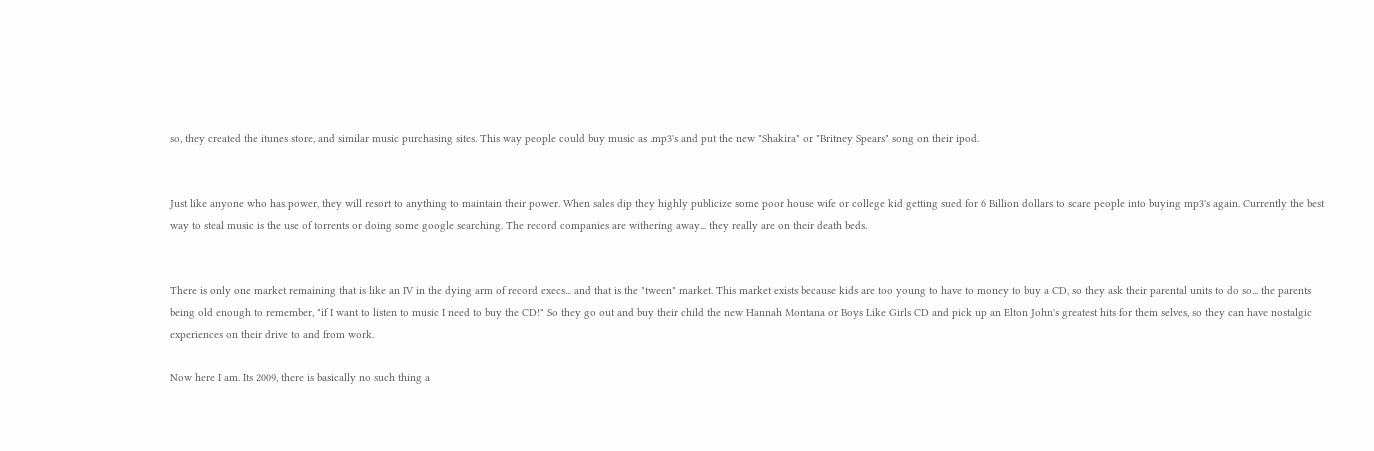so, they created the itunes store, and similar music purchasing sites. This way people could buy music as .mp3's and put the new "Shakira" or "Britney Spears" song on their ipod.


Just like anyone who has power, they will resort to anything to maintain their power. When sales dip they highly publicize some poor house wife or college kid getting sued for 6 Billion dollars to scare people into buying mp3's again. Currently the best way to steal music is the use of torrents or doing some google searching. The record companies are withering away... they really are on their death beds.


There is only one market remaining that is like an IV in the dying arm of record execs... and that is the "tween" market. This market exists because kids are too young to have to money to buy a CD, so they ask their parental units to do so... the parents being old enough to remember, "if I want to listen to music I need to buy the CD!" So they go out and buy their child the new Hannah Montana or Boys Like Girls CD and pick up an Elton John's greatest hits for them selves, so they can have nostalgic experiences on their drive to and from work.

Now here I am. Its 2009, there is basically no such thing a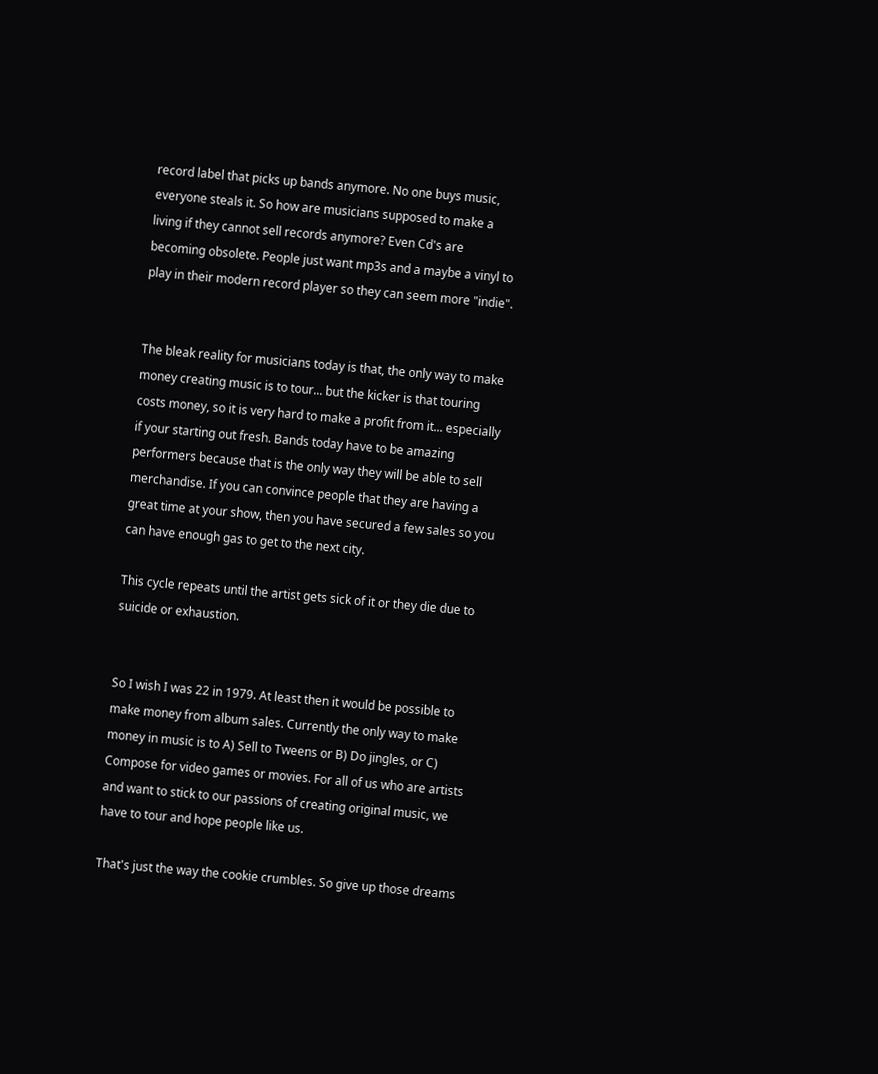record label that picks up bands anymore. No one buys music, everyone steals it. So how are musicians supposed to make a living if they cannot sell records anymore? Even Cd's are becoming obsolete. People just want mp3s and a maybe a vinyl to play in their modern record player so they can seem more "indie".


The bleak reality for musicians today is that, the only way to make money creating music is to tour... but the kicker is that touring costs money, so it is very hard to make a profit from it... especially if your starting out fresh. Bands today have to be amazing performers because that is the only way they will be able to sell merchandise. If you can convince people that they are having a great time at your show, then you have secured a few sales so you can have enough gas to get to the next city.

This cycle repeats until the artist gets sick of it or they die due to suicide or exhaustion.


So I wish I was 22 in 1979. At least then it would be possible to make money from album sales. Currently the only way to make money in music is to A) Sell to Tweens or B) Do jingles, or C) Compose for video games or movies. For all of us who are artists and want to stick to our passions of creating original music, we have to tour and hope people like us.

That's just the way the cookie crumbles. So give up those dreams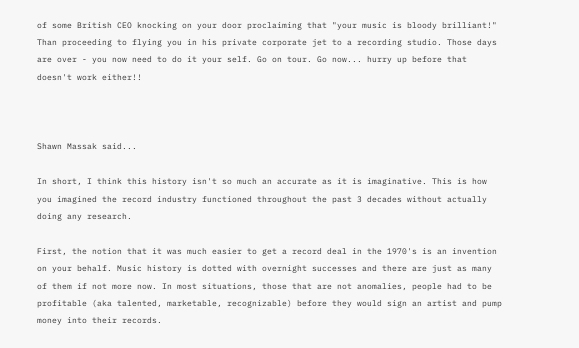of some British CEO knocking on your door proclaiming that "your music is bloody brilliant!" Than proceeding to flying you in his private corporate jet to a recording studio. Those days are over - you now need to do it your self. Go on tour. Go now... hurry up before that doesn't work either!!



Shawn Massak said...

In short, I think this history isn't so much an accurate as it is imaginative. This is how you imagined the record industry functioned throughout the past 3 decades without actually doing any research.

First, the notion that it was much easier to get a record deal in the 1970's is an invention on your behalf. Music history is dotted with overnight successes and there are just as many of them if not more now. In most situations, those that are not anomalies, people had to be profitable (aka talented, marketable, recognizable) before they would sign an artist and pump money into their records.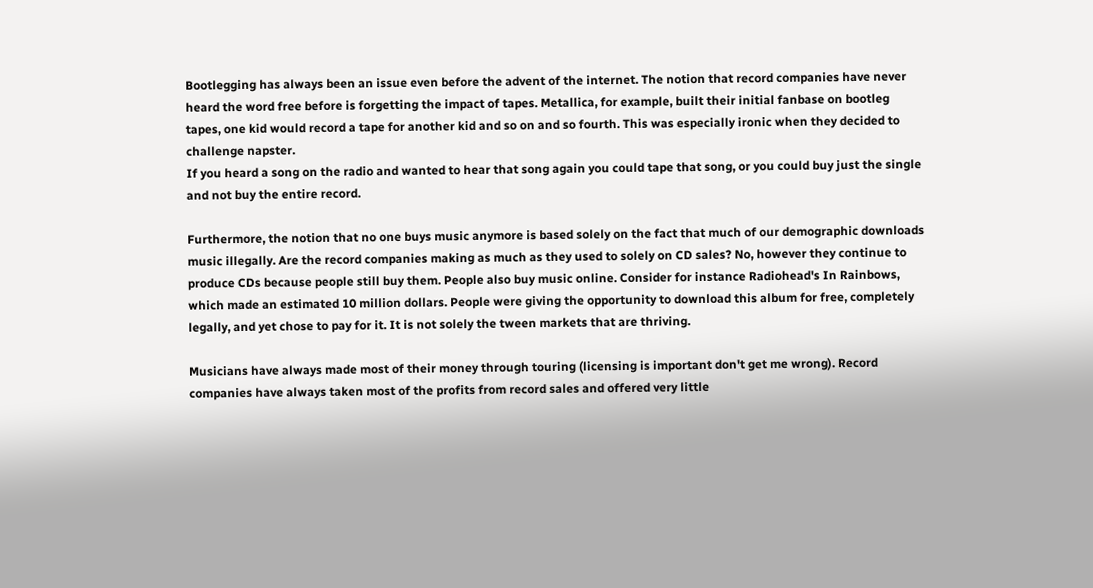Bootlegging has always been an issue even before the advent of the internet. The notion that record companies have never heard the word free before is forgetting the impact of tapes. Metallica, for example, built their initial fanbase on bootleg tapes, one kid would record a tape for another kid and so on and so fourth. This was especially ironic when they decided to challenge napster.
If you heard a song on the radio and wanted to hear that song again you could tape that song, or you could buy just the single and not buy the entire record.

Furthermore, the notion that no one buys music anymore is based solely on the fact that much of our demographic downloads music illegally. Are the record companies making as much as they used to solely on CD sales? No, however they continue to produce CDs because people still buy them. People also buy music online. Consider for instance Radiohead's In Rainbows, which made an estimated 10 million dollars. People were giving the opportunity to download this album for free, completely legally, and yet chose to pay for it. It is not solely the tween markets that are thriving.

Musicians have always made most of their money through touring (licensing is important don't get me wrong). Record companies have always taken most of the profits from record sales and offered very little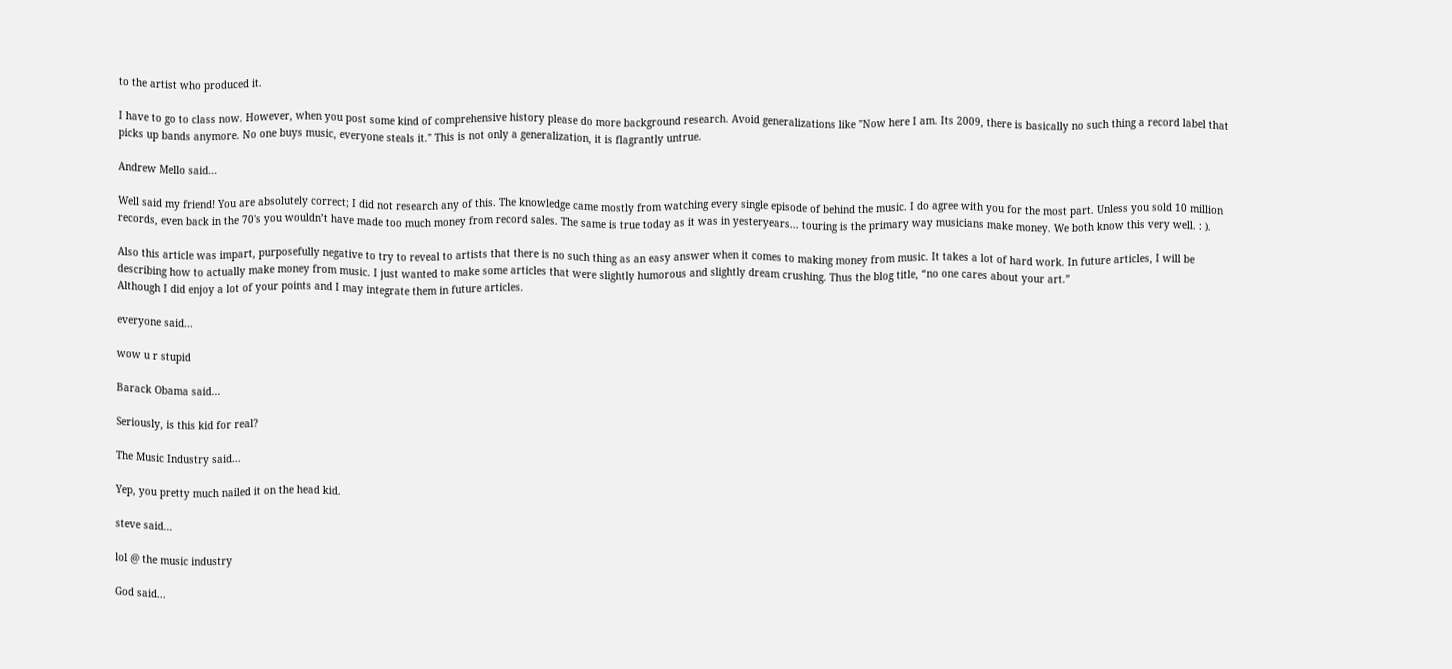to the artist who produced it.

I have to go to class now. However, when you post some kind of comprehensive history please do more background research. Avoid generalizations like "Now here I am. Its 2009, there is basically no such thing a record label that picks up bands anymore. No one buys music, everyone steals it." This is not only a generalization, it is flagrantly untrue.

Andrew Mello said...

Well said my friend! You are absolutely correct; I did not research any of this. The knowledge came mostly from watching every single episode of behind the music. I do agree with you for the most part. Unless you sold 10 million records, even back in the 70's you wouldn’t have made too much money from record sales. The same is true today as it was in yesteryears... touring is the primary way musicians make money. We both know this very well. : ).

Also this article was impart, purposefully negative to try to reveal to artists that there is no such thing as an easy answer when it comes to making money from music. It takes a lot of hard work. In future articles, I will be describing how to actually make money from music. I just wanted to make some articles that were slightly humorous and slightly dream crushing. Thus the blog title, “no one cares about your art.”
Although I did enjoy a lot of your points and I may integrate them in future articles.

everyone said...

wow u r stupid

Barack Obama said...

Seriously, is this kid for real?

The Music Industry said...

Yep, you pretty much nailed it on the head kid.

steve said...

lol @ the music industry

God said...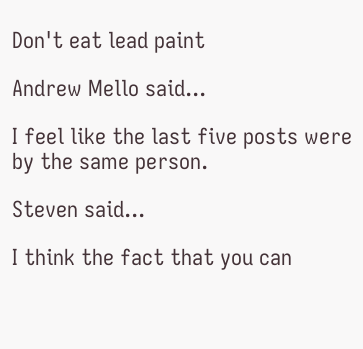Don't eat lead paint

Andrew Mello said...

I feel like the last five posts were by the same person.

Steven said...

I think the fact that you can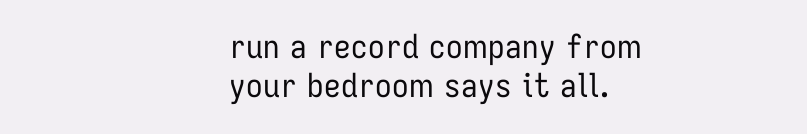run a record company from your bedroom says it all.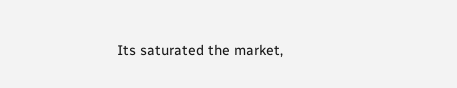Its saturated the market,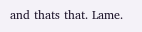and thats that. Lame.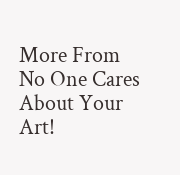More From No One Cares About Your Art!